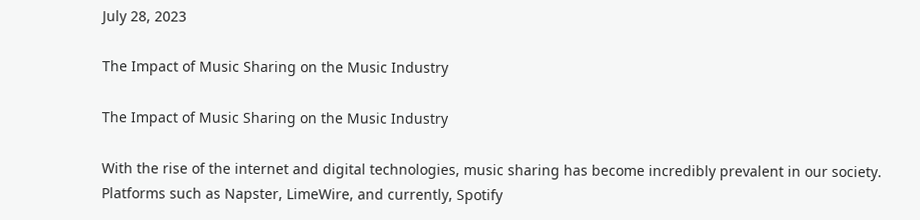July 28, 2023

The Impact of Music Sharing on the Music Industry

The Impact of Music Sharing on the Music Industry

With the rise of the internet and digital technologies, music sharing has become incredibly prevalent in our society. Platforms such as Napster, LimeWire, and currently, Spotify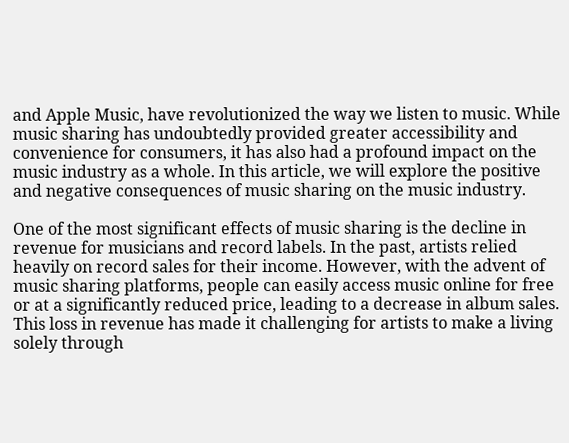and Apple Music, have revolutionized the way we listen to music. While music sharing has undoubtedly provided greater accessibility and convenience for consumers, it has also had a profound impact on the music industry as a whole. In this article, we will explore the positive and negative consequences of music sharing on the music industry.

One of the most significant effects of music sharing is the decline in revenue for musicians and record labels. In the past, artists relied heavily on record sales for their income. However, with the advent of music sharing platforms, people can easily access music online for free or at a significantly reduced price, leading to a decrease in album sales. This loss in revenue has made it challenging for artists to make a living solely through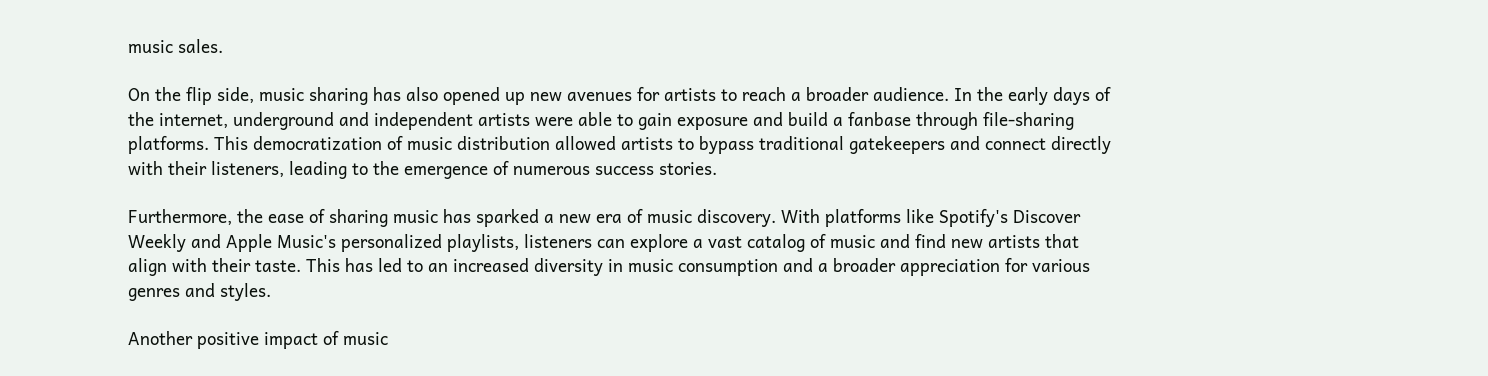music sales.

On the flip side, music sharing has also opened up new avenues for artists to reach a broader audience. In the early days of the internet, underground and independent artists were able to gain exposure and build a fanbase through file-sharing platforms. This democratization of music distribution allowed artists to bypass traditional gatekeepers and connect directly with their listeners, leading to the emergence of numerous success stories.

Furthermore, the ease of sharing music has sparked a new era of music discovery. With platforms like Spotify's Discover Weekly and Apple Music's personalized playlists, listeners can explore a vast catalog of music and find new artists that align with their taste. This has led to an increased diversity in music consumption and a broader appreciation for various genres and styles.

Another positive impact of music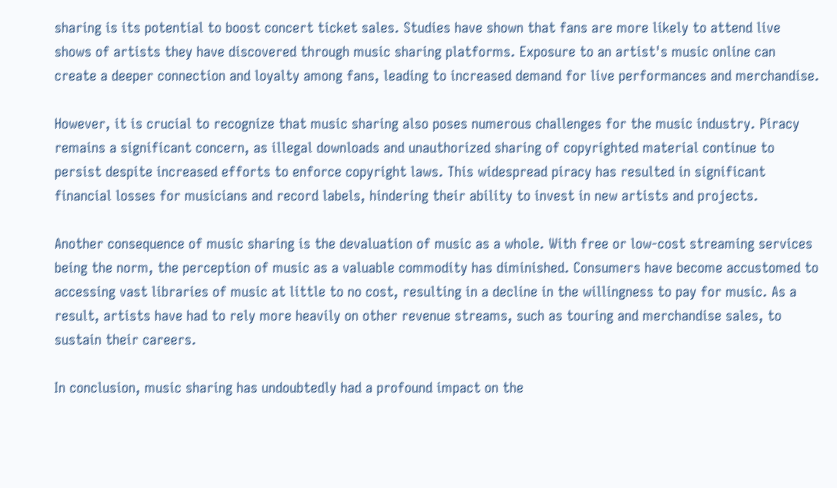sharing is its potential to boost concert ticket sales. Studies have shown that fans are more likely to attend live shows of artists they have discovered through music sharing platforms. Exposure to an artist's music online can create a deeper connection and loyalty among fans, leading to increased demand for live performances and merchandise.

However, it is crucial to recognize that music sharing also poses numerous challenges for the music industry. Piracy remains a significant concern, as illegal downloads and unauthorized sharing of copyrighted material continue to persist despite increased efforts to enforce copyright laws. This widespread piracy has resulted in significant financial losses for musicians and record labels, hindering their ability to invest in new artists and projects.

Another consequence of music sharing is the devaluation of music as a whole. With free or low-cost streaming services being the norm, the perception of music as a valuable commodity has diminished. Consumers have become accustomed to accessing vast libraries of music at little to no cost, resulting in a decline in the willingness to pay for music. As a result, artists have had to rely more heavily on other revenue streams, such as touring and merchandise sales, to sustain their careers.

In conclusion, music sharing has undoubtedly had a profound impact on the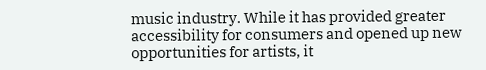music industry. While it has provided greater accessibility for consumers and opened up new opportunities for artists, it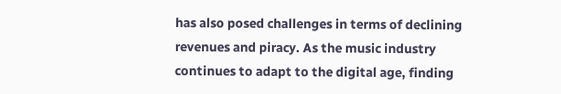has also posed challenges in terms of declining revenues and piracy. As the music industry continues to adapt to the digital age, finding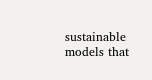sustainable models that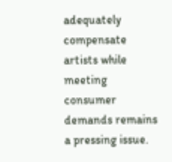adequately compensate artists while meeting consumer demands remains a pressing issue.